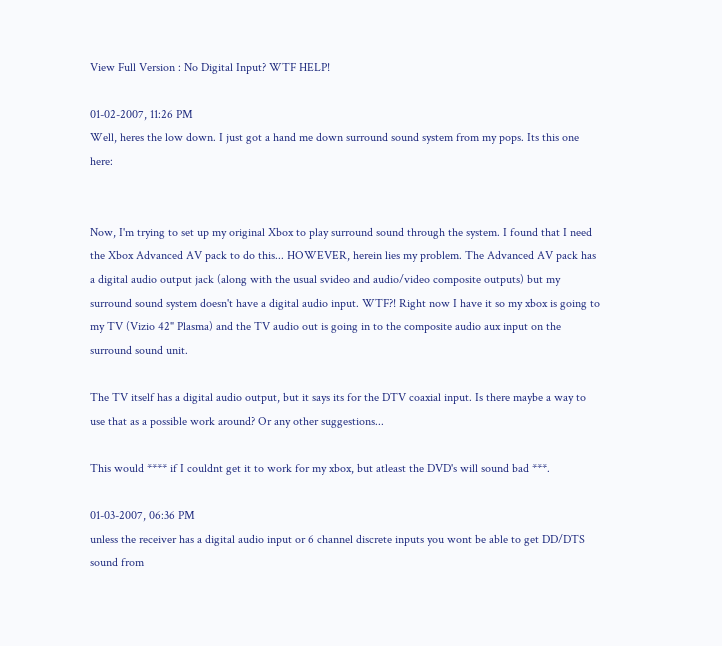View Full Version : No Digital Input? WTF HELP!

01-02-2007, 11:26 PM
Well, heres the low down. I just got a hand me down surround sound system from my pops. Its this one here:


Now, I'm trying to set up my original Xbox to play surround sound through the system. I found that I need the Xbox Advanced AV pack to do this... HOWEVER, herein lies my problem. The Advanced AV pack has a digital audio output jack (along with the usual svideo and audio/video composite outputs) but my surround sound system doesn't have a digital audio input. WTF?! Right now I have it so my xbox is going to my TV (Vizio 42" Plasma) and the TV audio out is going in to the composite audio aux input on the surround sound unit.

The TV itself has a digital audio output, but it says its for the DTV coaxial input. Is there maybe a way to use that as a possible work around? Or any other suggestions...

This would **** if I couldnt get it to work for my xbox, but atleast the DVD's will sound bad ***.

01-03-2007, 06:36 PM
unless the receiver has a digital audio input or 6 channel discrete inputs you wont be able to get DD/DTS sound from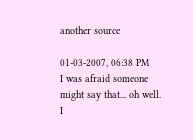another source

01-03-2007, 06:38 PM
I was afraid someone might say that... oh well. I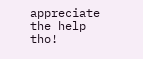appreciate the help tho!